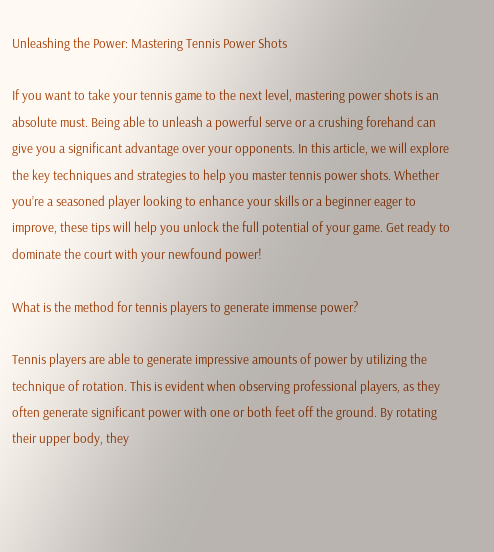Unleashing the Power: Mastering Tennis Power Shots

If you want to take your tennis game to the next level, mastering power shots is an absolute must. Being able to unleash a powerful serve or a crushing forehand can give you a significant advantage over your opponents. In this article, we will explore the key techniques and strategies to help you master tennis power shots. Whether you’re a seasoned player looking to enhance your skills or a beginner eager to improve, these tips will help you unlock the full potential of your game. Get ready to dominate the court with your newfound power!

What is the method for tennis players to generate immense power?

Tennis players are able to generate impressive amounts of power by utilizing the technique of rotation. This is evident when observing professional players, as they often generate significant power with one or both feet off the ground. By rotating their upper body, they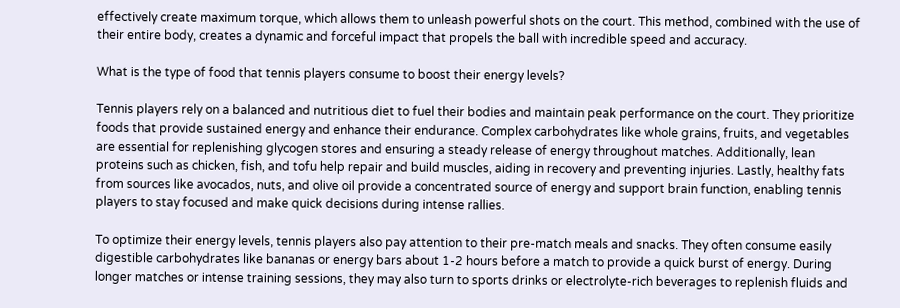effectively create maximum torque, which allows them to unleash powerful shots on the court. This method, combined with the use of their entire body, creates a dynamic and forceful impact that propels the ball with incredible speed and accuracy.

What is the type of food that tennis players consume to boost their energy levels?

Tennis players rely on a balanced and nutritious diet to fuel their bodies and maintain peak performance on the court. They prioritize foods that provide sustained energy and enhance their endurance. Complex carbohydrates like whole grains, fruits, and vegetables are essential for replenishing glycogen stores and ensuring a steady release of energy throughout matches. Additionally, lean proteins such as chicken, fish, and tofu help repair and build muscles, aiding in recovery and preventing injuries. Lastly, healthy fats from sources like avocados, nuts, and olive oil provide a concentrated source of energy and support brain function, enabling tennis players to stay focused and make quick decisions during intense rallies.

To optimize their energy levels, tennis players also pay attention to their pre-match meals and snacks. They often consume easily digestible carbohydrates like bananas or energy bars about 1-2 hours before a match to provide a quick burst of energy. During longer matches or intense training sessions, they may also turn to sports drinks or electrolyte-rich beverages to replenish fluids and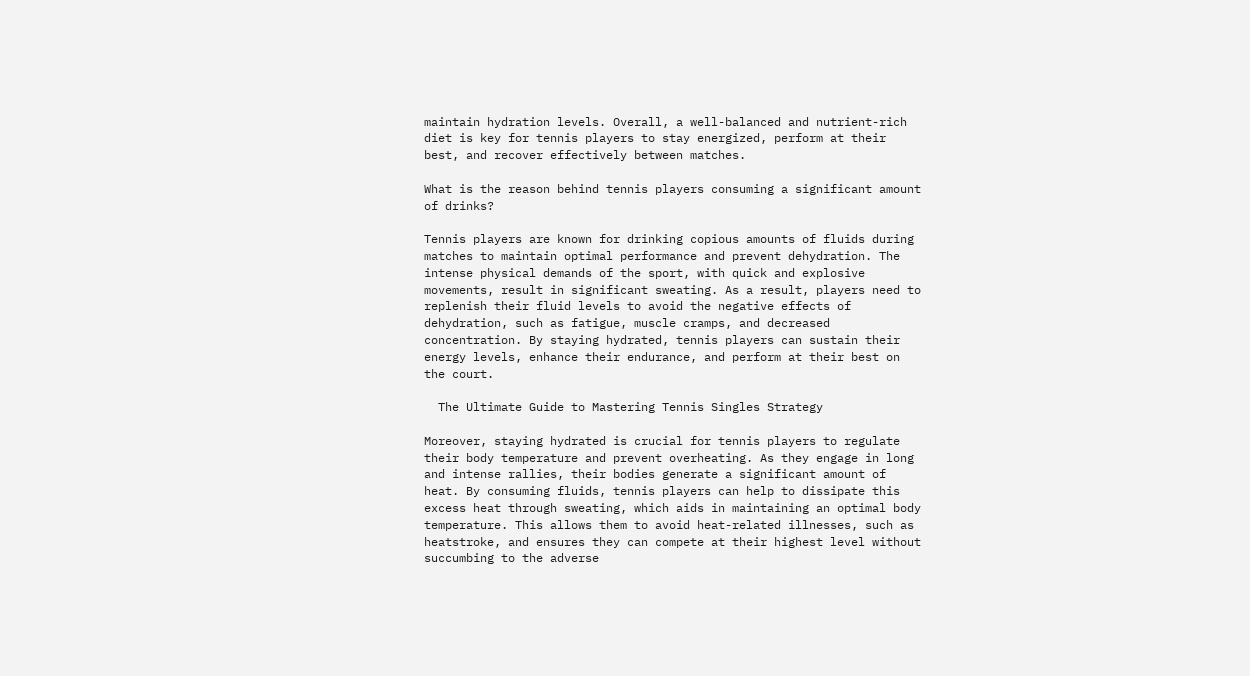maintain hydration levels. Overall, a well-balanced and nutrient-rich diet is key for tennis players to stay energized, perform at their best, and recover effectively between matches.

What is the reason behind tennis players consuming a significant amount of drinks?

Tennis players are known for drinking copious amounts of fluids during matches to maintain optimal performance and prevent dehydration. The intense physical demands of the sport, with quick and explosive movements, result in significant sweating. As a result, players need to replenish their fluid levels to avoid the negative effects of dehydration, such as fatigue, muscle cramps, and decreased concentration. By staying hydrated, tennis players can sustain their energy levels, enhance their endurance, and perform at their best on the court.

  The Ultimate Guide to Mastering Tennis Singles Strategy

Moreover, staying hydrated is crucial for tennis players to regulate their body temperature and prevent overheating. As they engage in long and intense rallies, their bodies generate a significant amount of heat. By consuming fluids, tennis players can help to dissipate this excess heat through sweating, which aids in maintaining an optimal body temperature. This allows them to avoid heat-related illnesses, such as heatstroke, and ensures they can compete at their highest level without succumbing to the adverse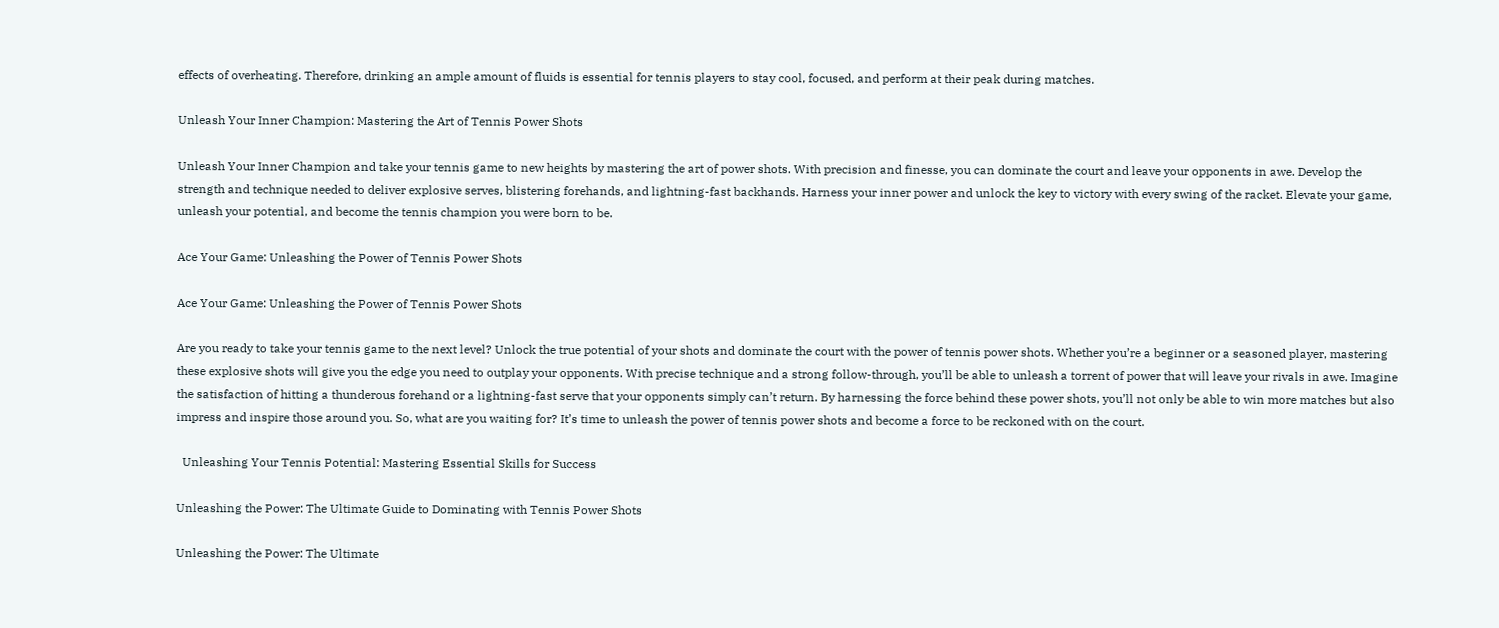effects of overheating. Therefore, drinking an ample amount of fluids is essential for tennis players to stay cool, focused, and perform at their peak during matches.

Unleash Your Inner Champion: Mastering the Art of Tennis Power Shots

Unleash Your Inner Champion and take your tennis game to new heights by mastering the art of power shots. With precision and finesse, you can dominate the court and leave your opponents in awe. Develop the strength and technique needed to deliver explosive serves, blistering forehands, and lightning-fast backhands. Harness your inner power and unlock the key to victory with every swing of the racket. Elevate your game, unleash your potential, and become the tennis champion you were born to be.

Ace Your Game: Unleashing the Power of Tennis Power Shots

Ace Your Game: Unleashing the Power of Tennis Power Shots

Are you ready to take your tennis game to the next level? Unlock the true potential of your shots and dominate the court with the power of tennis power shots. Whether you’re a beginner or a seasoned player, mastering these explosive shots will give you the edge you need to outplay your opponents. With precise technique and a strong follow-through, you’ll be able to unleash a torrent of power that will leave your rivals in awe. Imagine the satisfaction of hitting a thunderous forehand or a lightning-fast serve that your opponents simply can’t return. By harnessing the force behind these power shots, you’ll not only be able to win more matches but also impress and inspire those around you. So, what are you waiting for? It’s time to unleash the power of tennis power shots and become a force to be reckoned with on the court.

  Unleashing Your Tennis Potential: Mastering Essential Skills for Success

Unleashing the Power: The Ultimate Guide to Dominating with Tennis Power Shots

Unleashing the Power: The Ultimate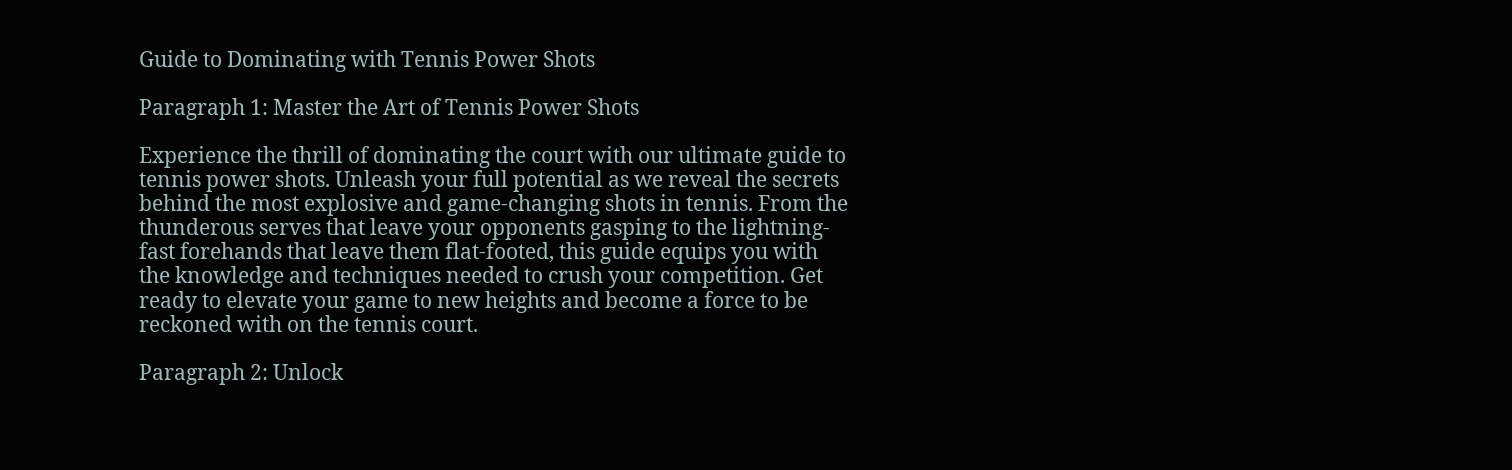Guide to Dominating with Tennis Power Shots

Paragraph 1: Master the Art of Tennis Power Shots

Experience the thrill of dominating the court with our ultimate guide to tennis power shots. Unleash your full potential as we reveal the secrets behind the most explosive and game-changing shots in tennis. From the thunderous serves that leave your opponents gasping to the lightning-fast forehands that leave them flat-footed, this guide equips you with the knowledge and techniques needed to crush your competition. Get ready to elevate your game to new heights and become a force to be reckoned with on the tennis court.

Paragraph 2: Unlock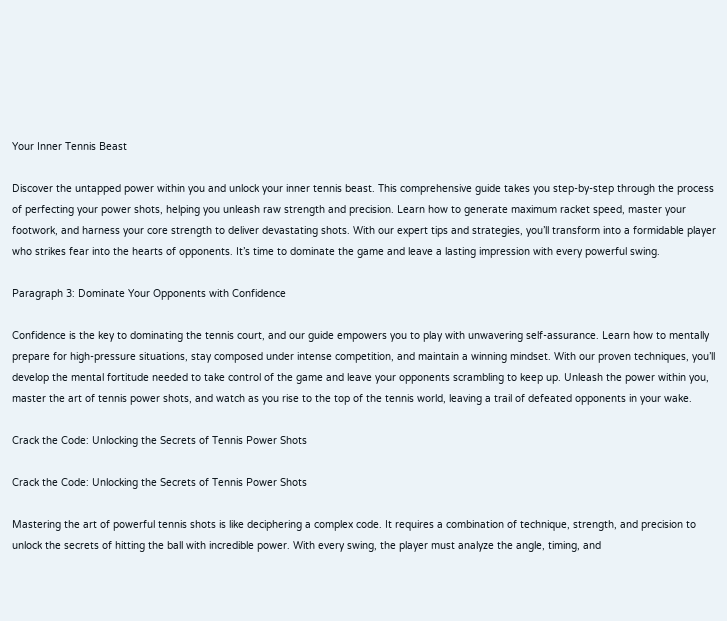Your Inner Tennis Beast

Discover the untapped power within you and unlock your inner tennis beast. This comprehensive guide takes you step-by-step through the process of perfecting your power shots, helping you unleash raw strength and precision. Learn how to generate maximum racket speed, master your footwork, and harness your core strength to deliver devastating shots. With our expert tips and strategies, you’ll transform into a formidable player who strikes fear into the hearts of opponents. It’s time to dominate the game and leave a lasting impression with every powerful swing.

Paragraph 3: Dominate Your Opponents with Confidence

Confidence is the key to dominating the tennis court, and our guide empowers you to play with unwavering self-assurance. Learn how to mentally prepare for high-pressure situations, stay composed under intense competition, and maintain a winning mindset. With our proven techniques, you’ll develop the mental fortitude needed to take control of the game and leave your opponents scrambling to keep up. Unleash the power within you, master the art of tennis power shots, and watch as you rise to the top of the tennis world, leaving a trail of defeated opponents in your wake.

Crack the Code: Unlocking the Secrets of Tennis Power Shots

Crack the Code: Unlocking the Secrets of Tennis Power Shots

Mastering the art of powerful tennis shots is like deciphering a complex code. It requires a combination of technique, strength, and precision to unlock the secrets of hitting the ball with incredible power. With every swing, the player must analyze the angle, timing, and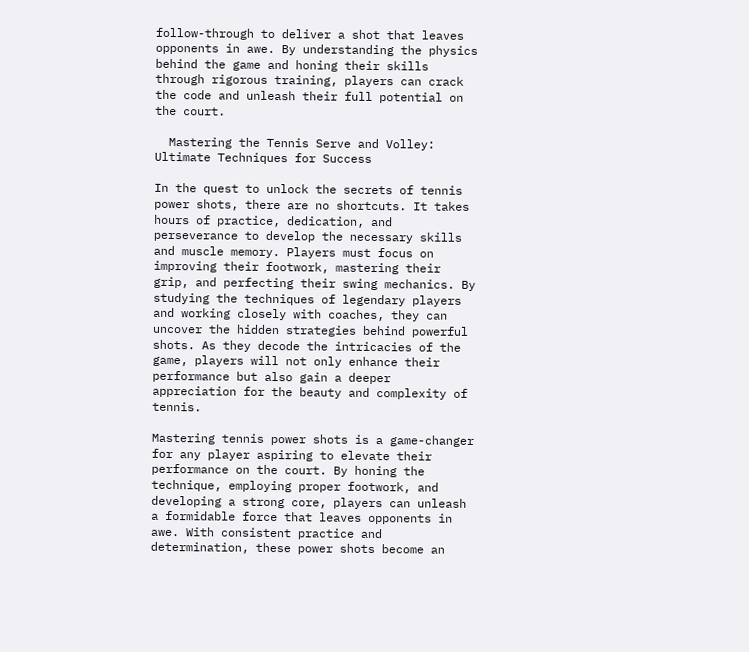follow-through to deliver a shot that leaves opponents in awe. By understanding the physics behind the game and honing their skills through rigorous training, players can crack the code and unleash their full potential on the court.

  Mastering the Tennis Serve and Volley: Ultimate Techniques for Success

In the quest to unlock the secrets of tennis power shots, there are no shortcuts. It takes hours of practice, dedication, and perseverance to develop the necessary skills and muscle memory. Players must focus on improving their footwork, mastering their grip, and perfecting their swing mechanics. By studying the techniques of legendary players and working closely with coaches, they can uncover the hidden strategies behind powerful shots. As they decode the intricacies of the game, players will not only enhance their performance but also gain a deeper appreciation for the beauty and complexity of tennis.

Mastering tennis power shots is a game-changer for any player aspiring to elevate their performance on the court. By honing the technique, employing proper footwork, and developing a strong core, players can unleash a formidable force that leaves opponents in awe. With consistent practice and determination, these power shots become an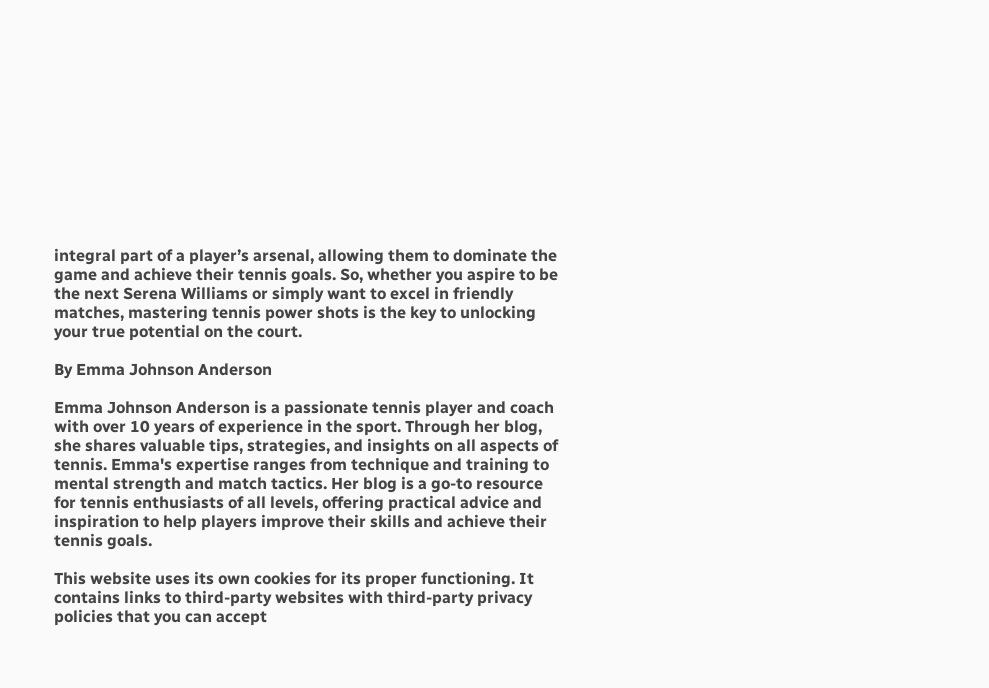integral part of a player’s arsenal, allowing them to dominate the game and achieve their tennis goals. So, whether you aspire to be the next Serena Williams or simply want to excel in friendly matches, mastering tennis power shots is the key to unlocking your true potential on the court.

By Emma Johnson Anderson

Emma Johnson Anderson is a passionate tennis player and coach with over 10 years of experience in the sport. Through her blog, she shares valuable tips, strategies, and insights on all aspects of tennis. Emma's expertise ranges from technique and training to mental strength and match tactics. Her blog is a go-to resource for tennis enthusiasts of all levels, offering practical advice and inspiration to help players improve their skills and achieve their tennis goals.

This website uses its own cookies for its proper functioning. It contains links to third-party websites with third-party privacy policies that you can accept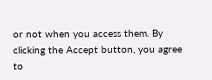or not when you access them. By clicking the Accept button, you agree to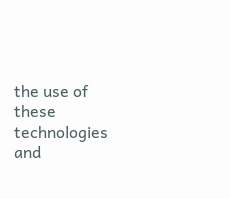the use of these technologies and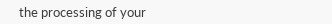the processing of your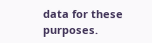data for these purposes.